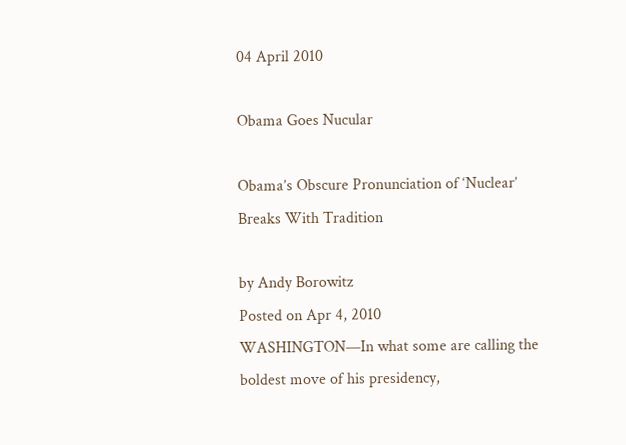04 April 2010

Obama Goes Nucular

Obama’s Obscure Pronunciation of ‘Nuclear’ Breaks With Tradition

by Andy Borowitz
Posted on Apr 4, 2010
WASHINGTON—In what some are calling the boldest move of his presidency,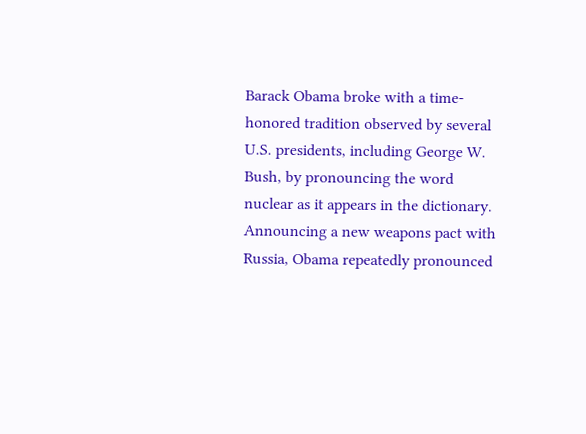Barack Obama broke with a time-honored tradition observed by several U.S. presidents, including George W. Bush, by pronouncing the word nuclear as it appears in the dictionary.
Announcing a new weapons pact with Russia, Obama repeatedly pronounced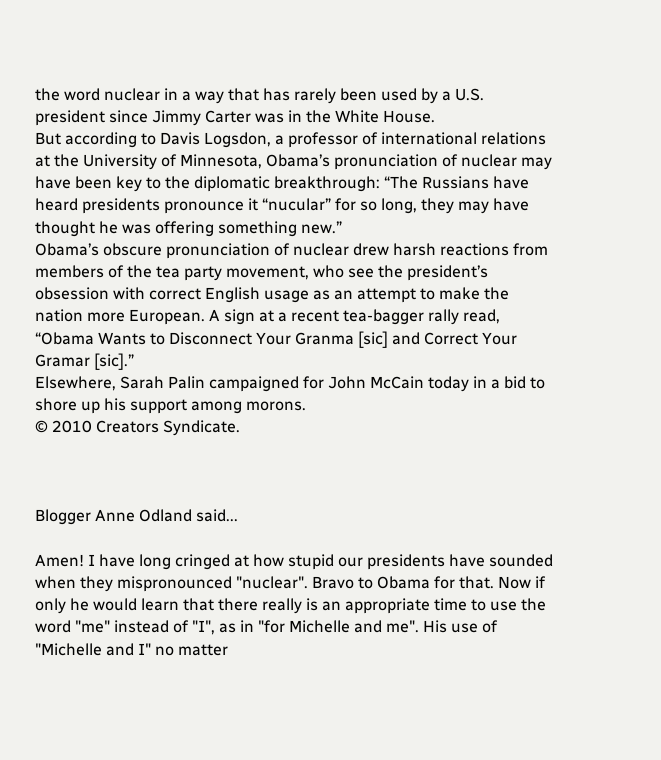the word nuclear in a way that has rarely been used by a U.S. president since Jimmy Carter was in the White House.
But according to Davis Logsdon, a professor of international relations at the University of Minnesota, Obama’s pronunciation of nuclear may have been key to the diplomatic breakthrough: “The Russians have heard presidents pronounce it “nucular” for so long, they may have thought he was offering something new.”
Obama’s obscure pronunciation of nuclear drew harsh reactions from members of the tea party movement, who see the president’s obsession with correct English usage as an attempt to make the nation more European. A sign at a recent tea-bagger rally read, “Obama Wants to Disconnect Your Granma [sic] and Correct Your Gramar [sic].”
Elsewhere, Sarah Palin campaigned for John McCain today in a bid to shore up his support among morons.
© 2010 Creators Syndicate.



Blogger Anne Odland said...

Amen! I have long cringed at how stupid our presidents have sounded when they mispronounced "nuclear". Bravo to Obama for that. Now if only he would learn that there really is an appropriate time to use the word "me" instead of "I", as in "for Michelle and me". His use of "Michelle and I" no matter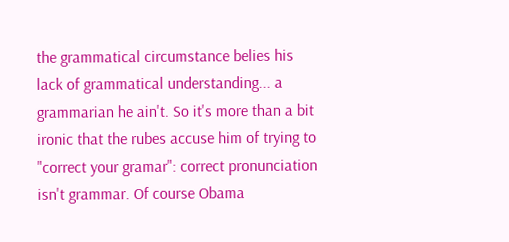the grammatical circumstance belies his lack of grammatical understanding... a grammarian he ain't. So it's more than a bit ironic that the rubes accuse him of trying to "correct your gramar": correct pronunciation isn't grammar. Of course Obama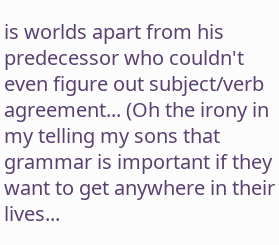is worlds apart from his predecessor who couldn't even figure out subject/verb agreement... (Oh the irony in my telling my sons that grammar is important if they want to get anywhere in their lives...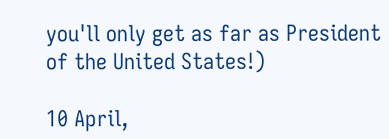you'll only get as far as President of the United States!)

10 April,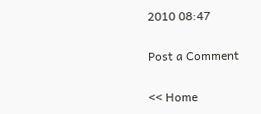2010 08:47

Post a Comment

<< Home